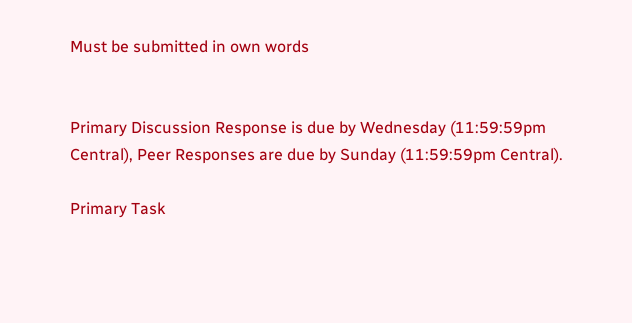Must be submitted in own words


Primary Discussion Response is due by Wednesday (11:59:59pm Central), Peer Responses are due by Sunday (11:59:59pm Central).

Primary Task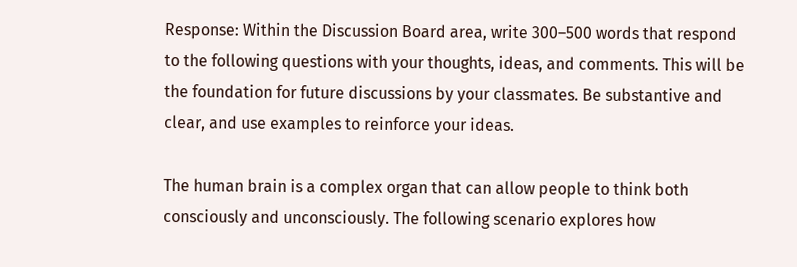Response: Within the Discussion Board area, write 300–500 words that respond to the following questions with your thoughts, ideas, and comments. This will be the foundation for future discussions by your classmates. Be substantive and clear, and use examples to reinforce your ideas.

The human brain is a complex organ that can allow people to think both consciously and unconsciously. The following scenario explores how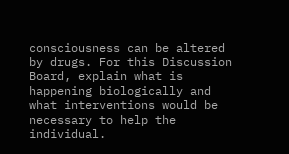consciousness can be altered by drugs. For this Discussion Board, explain what is happening biologically and what interventions would be necessary to help the individual.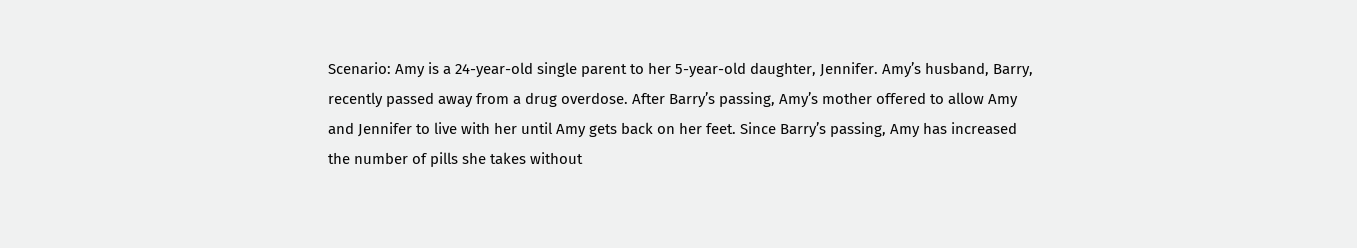Scenario: Amy is a 24-year-old single parent to her 5-year-old daughter, Jennifer. Amy’s husband, Barry, recently passed away from a drug overdose. After Barry’s passing, Amy’s mother offered to allow Amy and Jennifer to live with her until Amy gets back on her feet. Since Barry’s passing, Amy has increased the number of pills she takes without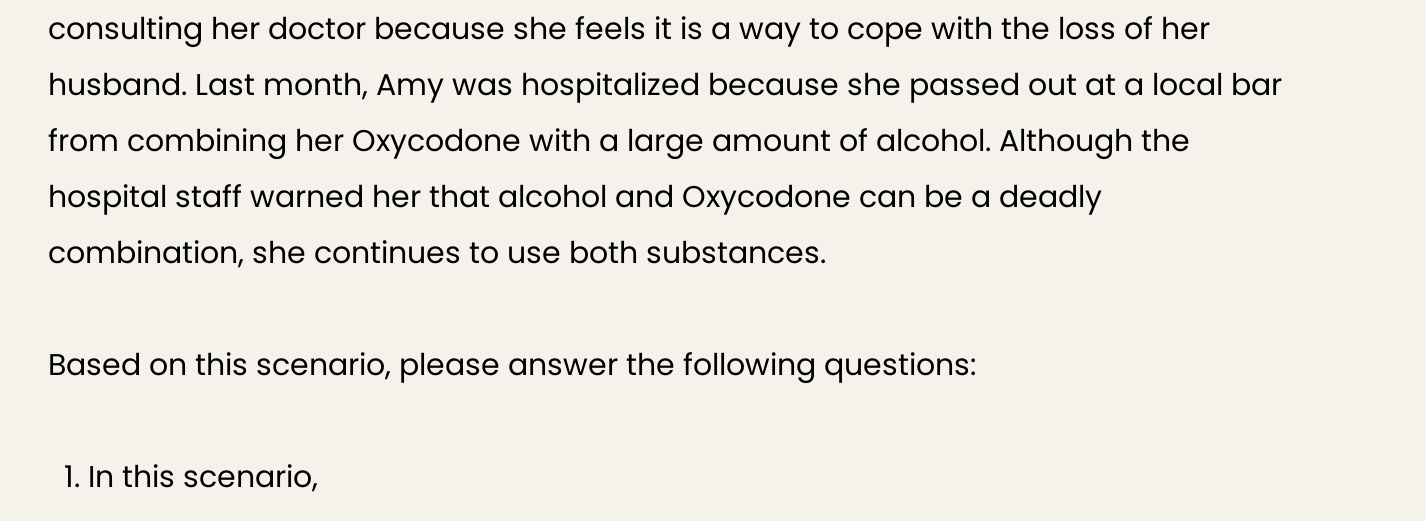consulting her doctor because she feels it is a way to cope with the loss of her husband. Last month, Amy was hospitalized because she passed out at a local bar from combining her Oxycodone with a large amount of alcohol. Although the hospital staff warned her that alcohol and Oxycodone can be a deadly combination, she continues to use both substances.

Based on this scenario, please answer the following questions:

  1. In this scenario,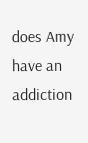does Amy have an addiction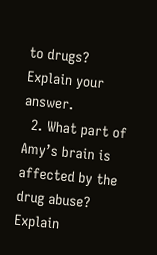to drugs? Explain your answer.
  2. What part of Amy’s brain is affected by the drug abuse? Explain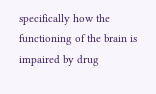specifically how the functioning of the brain is impaired by drug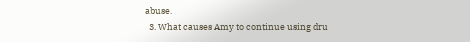abuse.
  3. What causes Amy to continue using dru